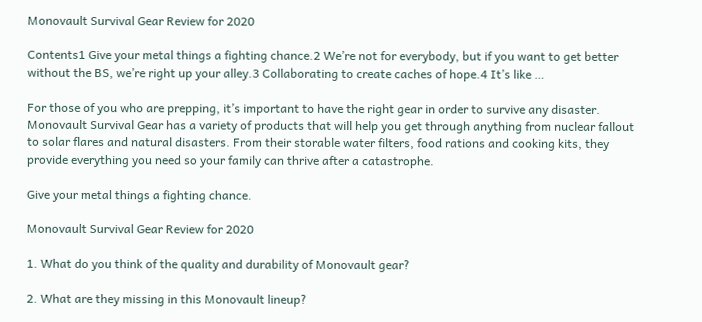Monovault Survival Gear Review for 2020

Contents1 Give your metal things a fighting chance.2 We’re not for everybody, but if you want to get better without the BS, we’re right up your alley.3 Collaborating to create caches of hope.4 It’s like …

For those of you who are prepping, it’s important to have the right gear in order to survive any disaster. Monovault Survival Gear has a variety of products that will help you get through anything from nuclear fallout to solar flares and natural disasters. From their storable water filters, food rations and cooking kits, they provide everything you need so your family can thrive after a catastrophe.

Give your metal things a fighting chance.

Monovault Survival Gear Review for 2020

1. What do you think of the quality and durability of Monovault gear?

2. What are they missing in this Monovault lineup?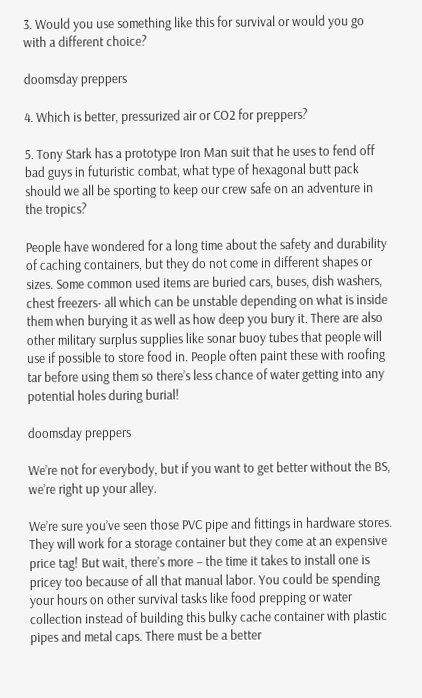3. Would you use something like this for survival or would you go with a different choice?

doomsday preppers

4. Which is better, pressurized air or CO2 for preppers?

5. Tony Stark has a prototype Iron Man suit that he uses to fend off bad guys in futuristic combat, what type of hexagonal butt pack should we all be sporting to keep our crew safe on an adventure in the tropics?

People have wondered for a long time about the safety and durability of caching containers, but they do not come in different shapes or sizes. Some common used items are buried cars, buses, dish washers, chest freezers- all which can be unstable depending on what is inside them when burying it as well as how deep you bury it. There are also other military surplus supplies like sonar buoy tubes that people will use if possible to store food in. People often paint these with roofing tar before using them so there’s less chance of water getting into any potential holes during burial!

doomsday preppers

We’re not for everybody, but if you want to get better without the BS, we’re right up your alley.

We’re sure you’ve seen those PVC pipe and fittings in hardware stores. They will work for a storage container but they come at an expensive price tag! But wait, there’s more – the time it takes to install one is pricey too because of all that manual labor. You could be spending your hours on other survival tasks like food prepping or water collection instead of building this bulky cache container with plastic pipes and metal caps. There must be a better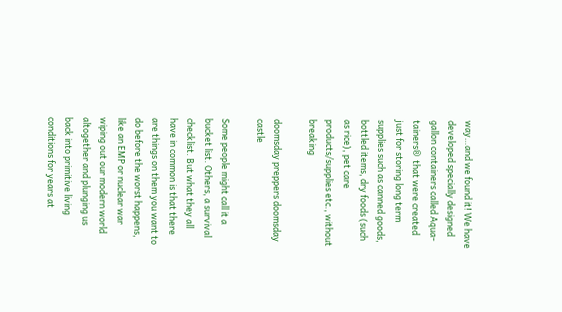way…and we found it! We have developed specially designed gallon containers called Aqua-tainers®  that were created just for storing long term supplies such as canned goods, bottled items, dry foods (such as rice), pet care products/supplies etc., without breaking

doomsday preppers doomsday castle

Some people might call it a bucket list. Others, a survival checklist. But what they all have in common is that there are things on them you want to do before the worst happens, like an EMP or nuclear war wiping out our modern world altogether and plunging us back into primitive living conditions for years at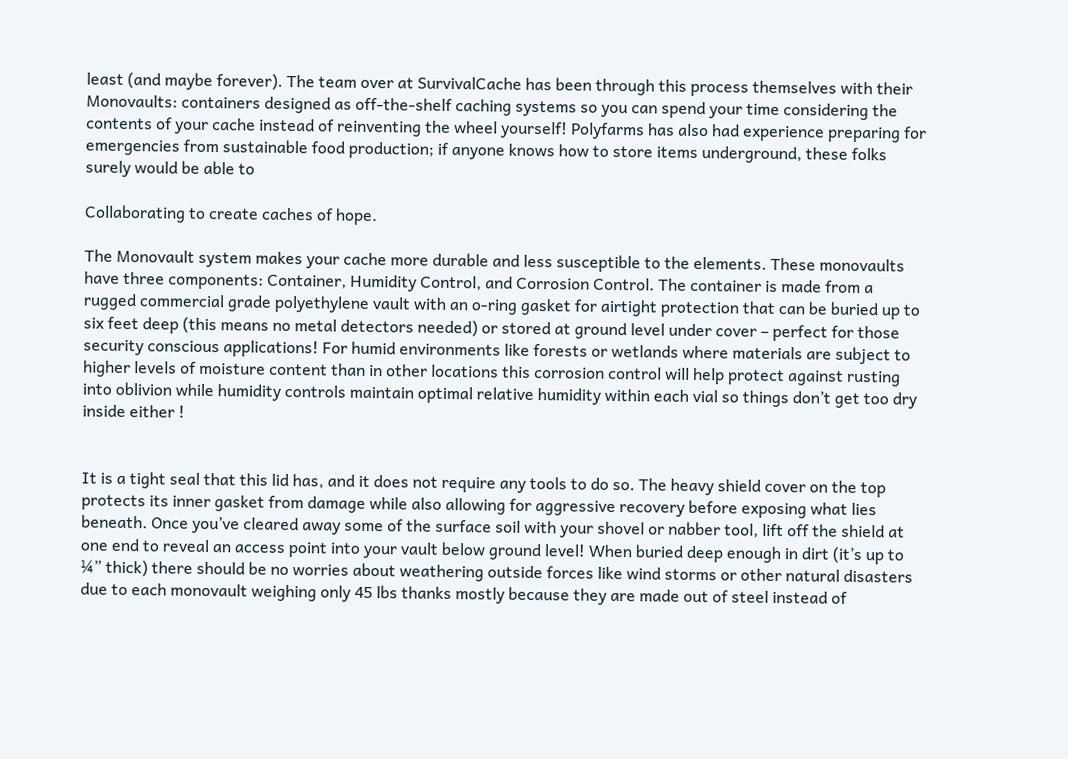least (and maybe forever). The team over at SurvivalCache has been through this process themselves with their Monovaults: containers designed as off-the-shelf caching systems so you can spend your time considering the contents of your cache instead of reinventing the wheel yourself! Polyfarms has also had experience preparing for emergencies from sustainable food production; if anyone knows how to store items underground, these folks surely would be able to

Collaborating to create caches of hope.

The Monovault system makes your cache more durable and less susceptible to the elements. These monovaults have three components: Container, Humidity Control, and Corrosion Control. The container is made from a rugged commercial grade polyethylene vault with an o-ring gasket for airtight protection that can be buried up to six feet deep (this means no metal detectors needed) or stored at ground level under cover – perfect for those security conscious applications! For humid environments like forests or wetlands where materials are subject to higher levels of moisture content than in other locations this corrosion control will help protect against rusting into oblivion while humidity controls maintain optimal relative humidity within each vial so things don’t get too dry inside either !


It is a tight seal that this lid has, and it does not require any tools to do so. The heavy shield cover on the top protects its inner gasket from damage while also allowing for aggressive recovery before exposing what lies beneath. Once you’ve cleared away some of the surface soil with your shovel or nabber tool, lift off the shield at one end to reveal an access point into your vault below ground level! When buried deep enough in dirt (it’s up to ¼” thick) there should be no worries about weathering outside forces like wind storms or other natural disasters due to each monovault weighing only 45 lbs thanks mostly because they are made out of steel instead of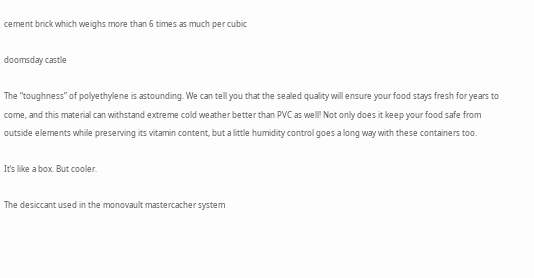cement brick which weighs more than 6 times as much per cubic

doomsday castle

The “toughness” of polyethylene is astounding. We can tell you that the sealed quality will ensure your food stays fresh for years to come, and this material can withstand extreme cold weather better than PVC as well! Not only does it keep your food safe from outside elements while preserving its vitamin content, but a little humidity control goes a long way with these containers too.

It’s like a box. But cooler.

The desiccant used in the monovault mastercacher system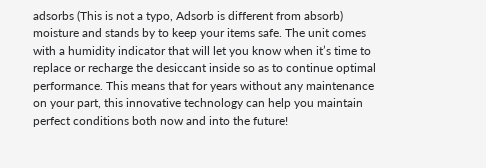adsorbs (This is not a typo, Adsorb is different from absorb) moisture and stands by to keep your items safe. The unit comes with a humidity indicator that will let you know when it’s time to replace or recharge the desiccant inside so as to continue optimal performance. This means that for years without any maintenance on your part, this innovative technology can help you maintain perfect conditions both now and into the future!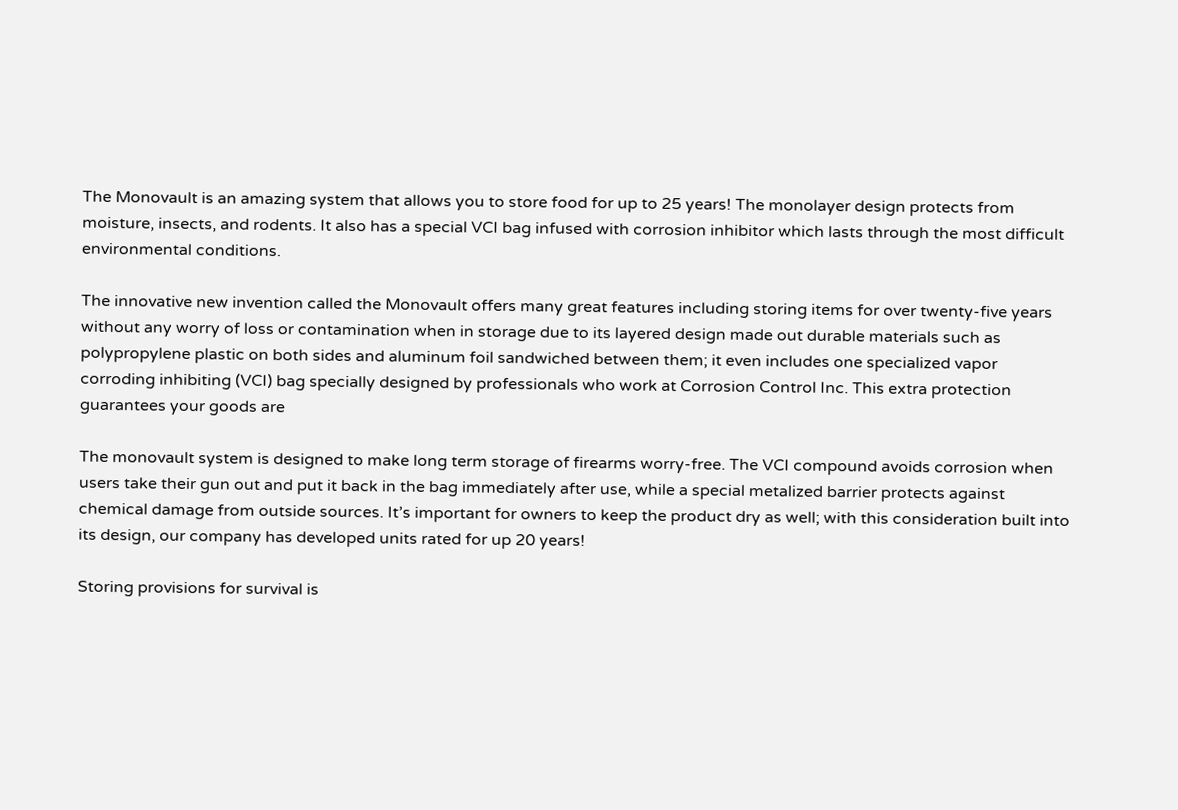The Monovault is an amazing system that allows you to store food for up to 25 years! The monolayer design protects from moisture, insects, and rodents. It also has a special VCI bag infused with corrosion inhibitor which lasts through the most difficult environmental conditions.

The innovative new invention called the Monovault offers many great features including storing items for over twenty-five years without any worry of loss or contamination when in storage due to its layered design made out durable materials such as polypropylene plastic on both sides and aluminum foil sandwiched between them; it even includes one specialized vapor corroding inhibiting (VCI) bag specially designed by professionals who work at Corrosion Control Inc. This extra protection guarantees your goods are

The monovault system is designed to make long term storage of firearms worry-free. The VCI compound avoids corrosion when users take their gun out and put it back in the bag immediately after use, while a special metalized barrier protects against chemical damage from outside sources. It’s important for owners to keep the product dry as well; with this consideration built into its design, our company has developed units rated for up 20 years!

Storing provisions for survival is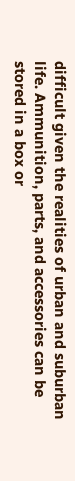difficult given the realities of urban and suburban life. Ammunition, parts, and accessories can be stored in a box or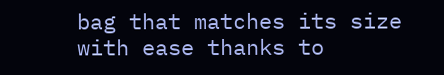bag that matches its size with ease thanks to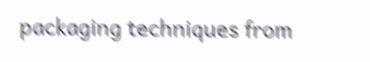packaging techniques from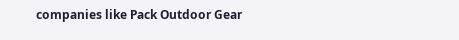companies like Pack Outdoor Gear